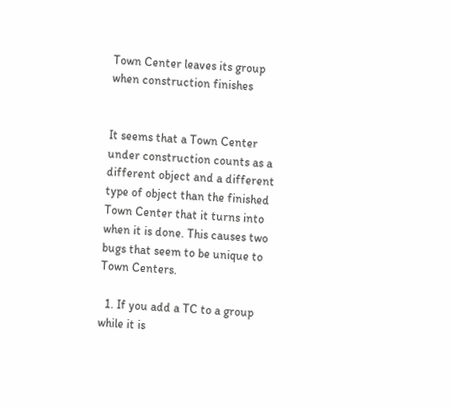Town Center leaves its group when construction finishes


It seems that a Town Center under construction counts as a different object and a different type of object than the finished Town Center that it turns into when it is done. This causes two bugs that seem to be unique to Town Centers.

  1. If you add a TC to a group while it is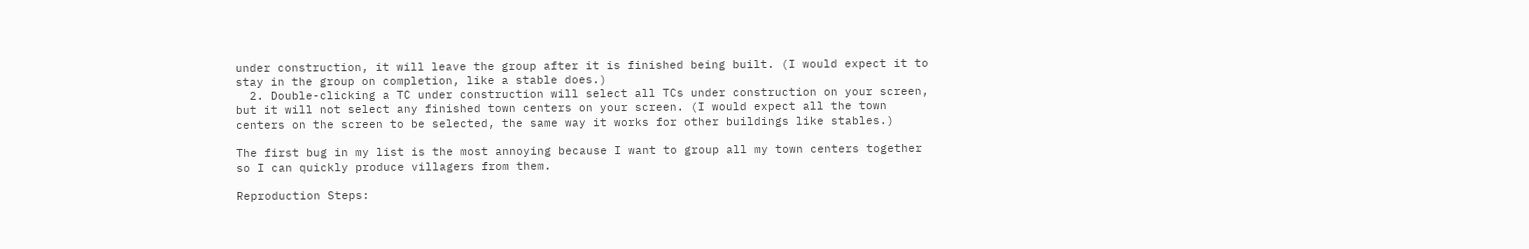under construction, it will leave the group after it is finished being built. (I would expect it to stay in the group on completion, like a stable does.)
  2. Double-clicking a TC under construction will select all TCs under construction on your screen, but it will not select any finished town centers on your screen. (I would expect all the town centers on the screen to be selected, the same way it works for other buildings like stables.)

The first bug in my list is the most annoying because I want to group all my town centers together so I can quickly produce villagers from them.

Reproduction Steps: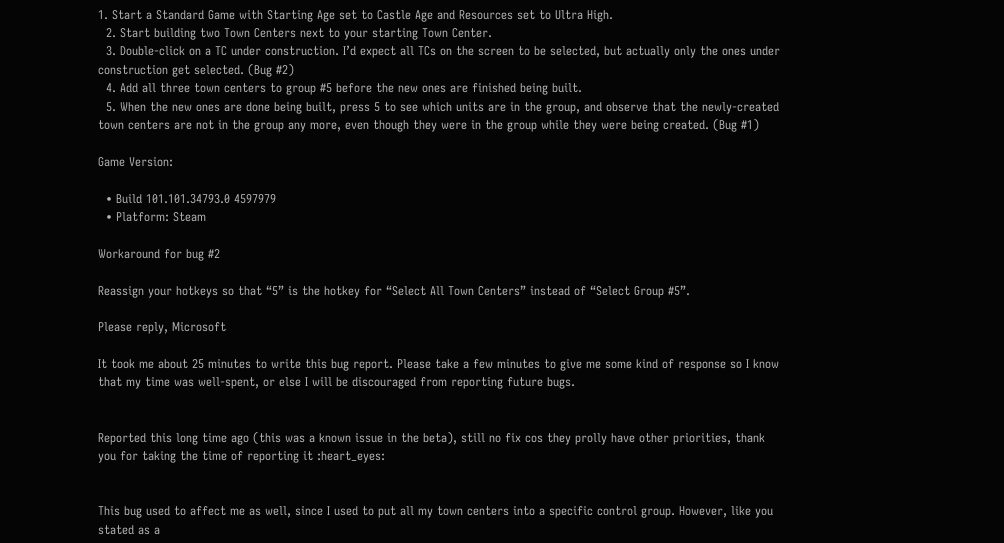1. Start a Standard Game with Starting Age set to Castle Age and Resources set to Ultra High.
  2. Start building two Town Centers next to your starting Town Center.
  3. Double-click on a TC under construction. I’d expect all TCs on the screen to be selected, but actually only the ones under construction get selected. (Bug #2)
  4. Add all three town centers to group #5 before the new ones are finished being built.
  5. When the new ones are done being built, press 5 to see which units are in the group, and observe that the newly-created town centers are not in the group any more, even though they were in the group while they were being created. (Bug #1)

Game Version:

  • Build 101.101.34793.0 4597979
  • Platform: Steam

Workaround for bug #2

Reassign your hotkeys so that “5” is the hotkey for “Select All Town Centers” instead of “Select Group #5”.

Please reply, Microsoft

It took me about 25 minutes to write this bug report. Please take a few minutes to give me some kind of response so I know that my time was well-spent, or else I will be discouraged from reporting future bugs.


Reported this long time ago (this was a known issue in the beta), still no fix cos they prolly have other priorities, thank you for taking the time of reporting it :heart_eyes:


This bug used to affect me as well, since I used to put all my town centers into a specific control group. However, like you stated as a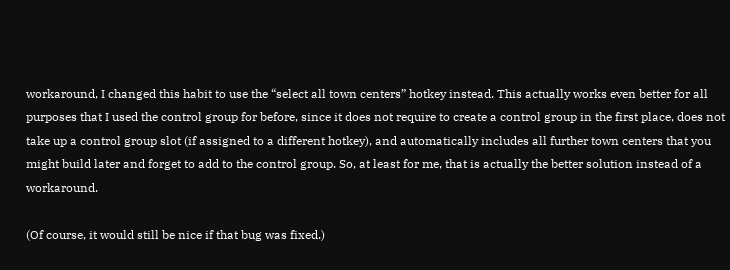workaround, I changed this habit to use the “select all town centers” hotkey instead. This actually works even better for all purposes that I used the control group for before, since it does not require to create a control group in the first place, does not take up a control group slot (if assigned to a different hotkey), and automatically includes all further town centers that you might build later and forget to add to the control group. So, at least for me, that is actually the better solution instead of a workaround.

(Of course, it would still be nice if that bug was fixed.)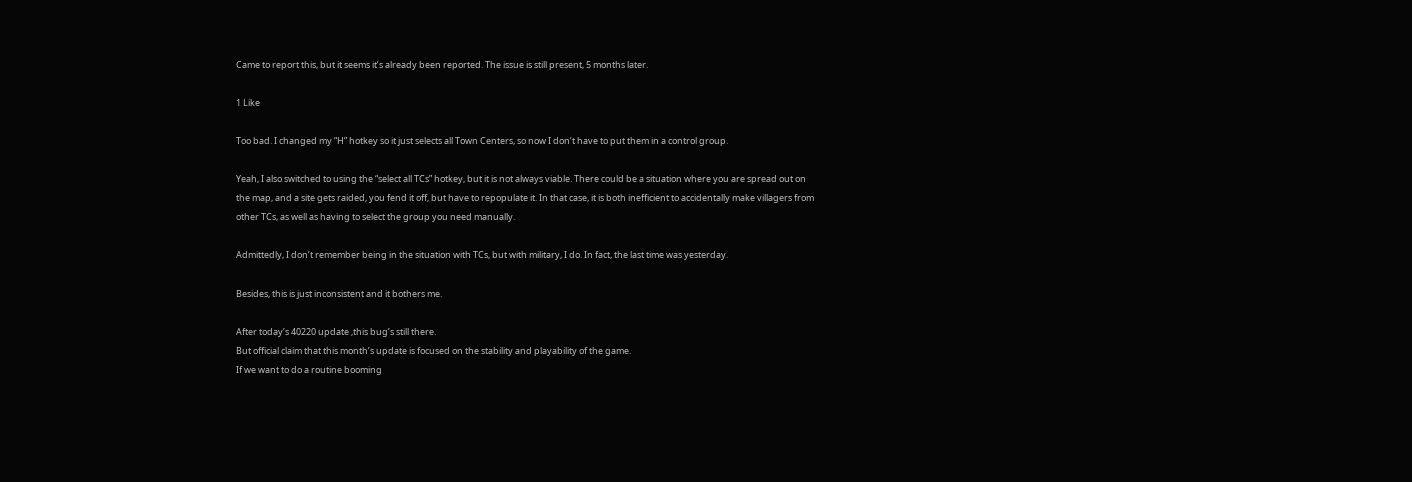Came to report this, but it seems it’s already been reported. The issue is still present, 5 months later.

1 Like

Too bad. I changed my “H” hotkey so it just selects all Town Centers, so now I don’t have to put them in a control group.

Yeah, I also switched to using the “select all TCs” hotkey, but it is not always viable. There could be a situation where you are spread out on the map, and a site gets raided, you fend it off, but have to repopulate it. In that case, it is both inefficient to accidentally make villagers from other TCs, as well as having to select the group you need manually.

Admittedly, I don’t remember being in the situation with TCs, but with military, I do. In fact, the last time was yesterday.

Besides, this is just inconsistent and it bothers me.

After today’s 40220 update ,this bug’s still there.
But official claim that this month’s update is focused on the stability and playability of the game.
If we want to do a routine booming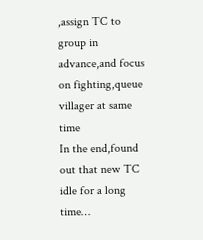,assign TC to group in advance,and focus on fighting,queue villager at same time
In the end,found out that new TC idle for a long time…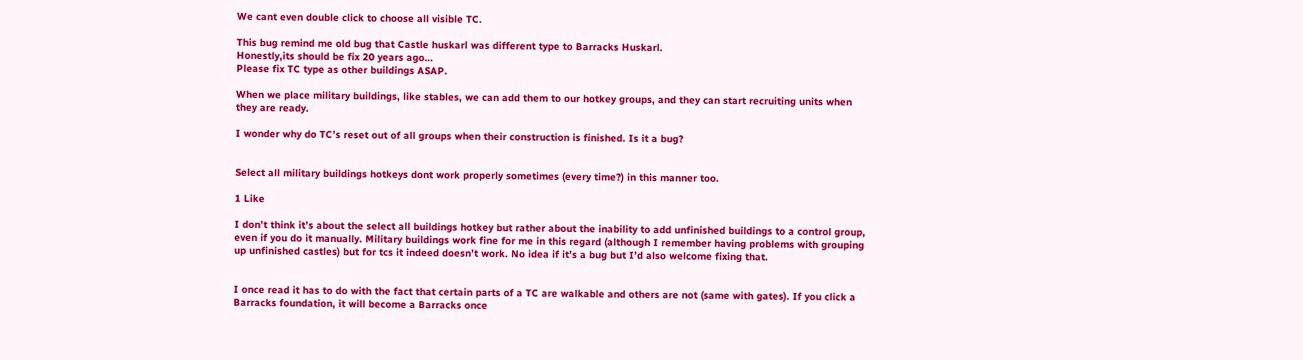We cant even double click to choose all visible TC.

This bug remind me old bug that Castle huskarl was different type to Barracks Huskarl.
Honestly,its should be fix 20 years ago…
Please fix TC type as other buildings ASAP.

When we place military buildings, like stables, we can add them to our hotkey groups, and they can start recruiting units when they are ready.

I wonder why do TC’s reset out of all groups when their construction is finished. Is it a bug?


Select all military buildings hotkeys dont work properly sometimes (every time?) in this manner too.

1 Like

I don’t think it’s about the select all buildings hotkey but rather about the inability to add unfinished buildings to a control group, even if you do it manually. Military buildings work fine for me in this regard (although I remember having problems with grouping up unfinished castles) but for tcs it indeed doesn’t work. No idea if it’s a bug but I’d also welcome fixing that.


I once read it has to do with the fact that certain parts of a TC are walkable and others are not (same with gates). If you click a Barracks foundation, it will become a Barracks once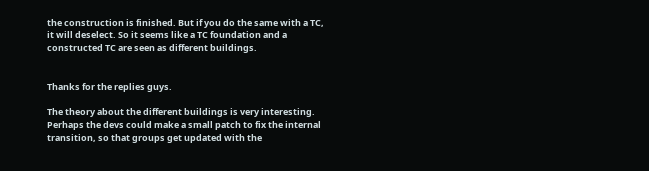the construction is finished. But if you do the same with a TC, it will deselect. So it seems like a TC foundation and a constructed TC are seen as different buildings.


Thanks for the replies guys.

The theory about the different buildings is very interesting. Perhaps the devs could make a small patch to fix the internal transition, so that groups get updated with the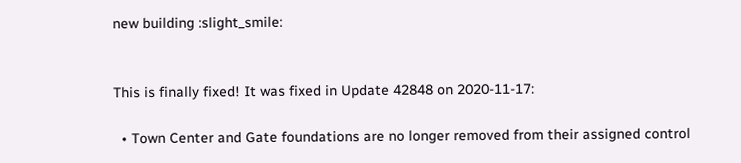new building :slight_smile:


This is finally fixed! It was fixed in Update 42848 on 2020-11-17:

  • Town Center and Gate foundations are no longer removed from their assigned control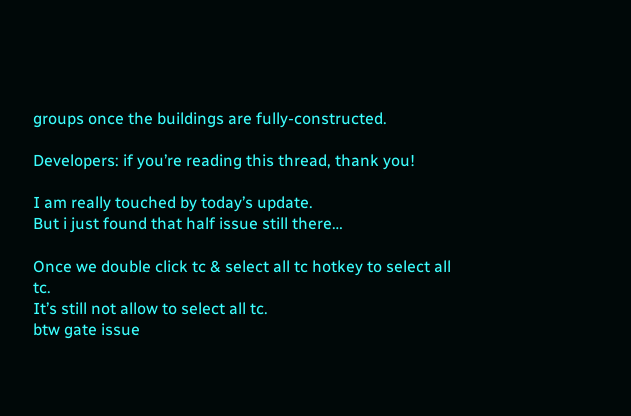groups once the buildings are fully-constructed.

Developers: if you’re reading this thread, thank you!

I am really touched by today’s update.
But i just found that half issue still there…

Once we double click tc & select all tc hotkey to select all tc.
It’s still not allow to select all tc.
btw gate issue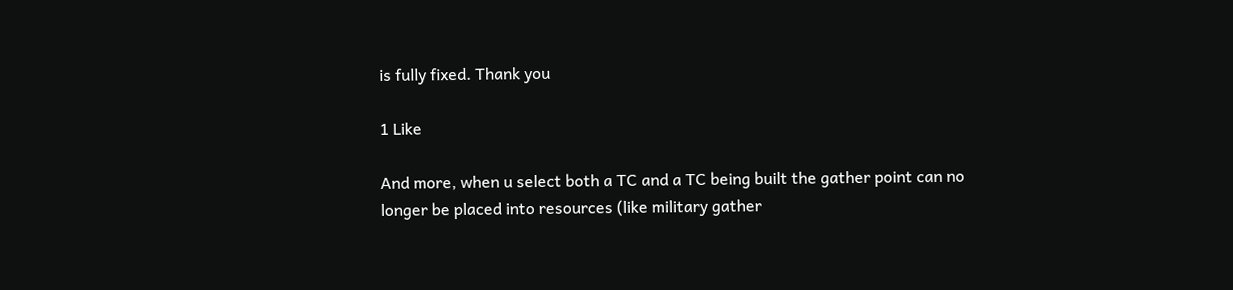is fully fixed. Thank you

1 Like

And more, when u select both a TC and a TC being built the gather point can no longer be placed into resources (like military gather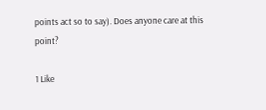points act so to say). Does anyone care at this point?

1 Like